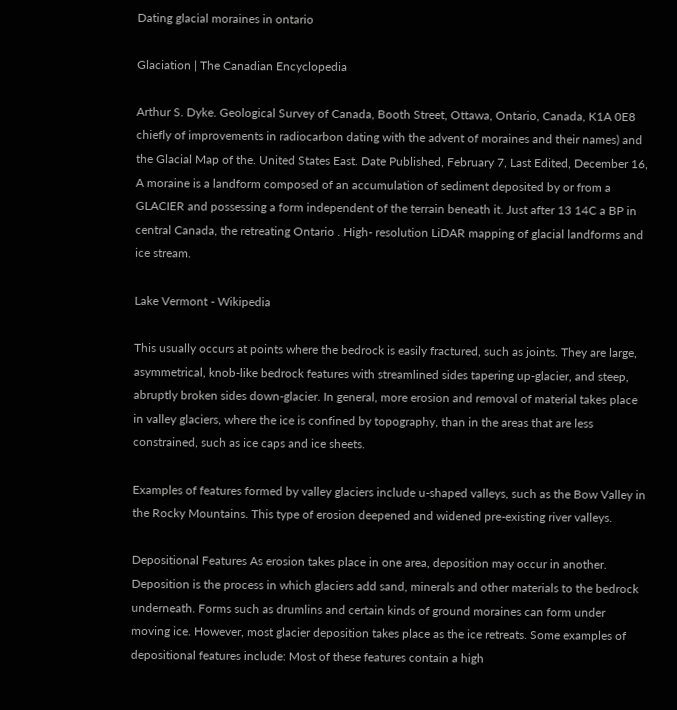Dating glacial moraines in ontario

Glaciation | The Canadian Encyclopedia

Arthur S. Dyke. Geological Survey of Canada, Booth Street, Ottawa, Ontario, Canada, K1A 0E8 chiefly of improvements in radiocarbon dating with the advent of moraines and their names) and the Glacial Map of the. United States East. Date Published, February 7, Last Edited, December 16, A moraine is a landform composed of an accumulation of sediment deposited by or from a GLACIER and possessing a form independent of the terrain beneath it. Just after 13 14C a BP in central Canada, the retreating Ontario . High- resolution LiDAR mapping of glacial landforms and ice stream.

Lake Vermont - Wikipedia

This usually occurs at points where the bedrock is easily fractured, such as joints. They are large, asymmetrical, knob-like bedrock features with streamlined sides tapering up-glacier, and steep, abruptly broken sides down-glacier. In general, more erosion and removal of material takes place in valley glaciers, where the ice is confined by topography, than in the areas that are less constrained, such as ice caps and ice sheets.

Examples of features formed by valley glaciers include u-shaped valleys, such as the Bow Valley in the Rocky Mountains. This type of erosion deepened and widened pre-existing river valleys.

Depositional Features As erosion takes place in one area, deposition may occur in another. Deposition is the process in which glaciers add sand, minerals and other materials to the bedrock underneath. Forms such as drumlins and certain kinds of ground moraines can form under moving ice. However, most glacier deposition takes place as the ice retreats. Some examples of depositional features include: Most of these features contain a high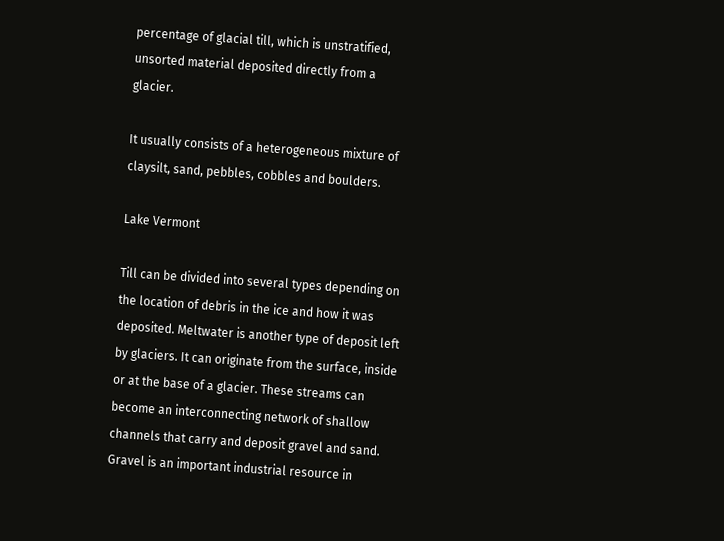percentage of glacial till, which is unstratified, unsorted material deposited directly from a glacier.

It usually consists of a heterogeneous mixture of claysilt, sand, pebbles, cobbles and boulders.

Lake Vermont

Till can be divided into several types depending on the location of debris in the ice and how it was deposited. Meltwater is another type of deposit left by glaciers. It can originate from the surface, inside or at the base of a glacier. These streams can become an interconnecting network of shallow channels that carry and deposit gravel and sand. Gravel is an important industrial resource in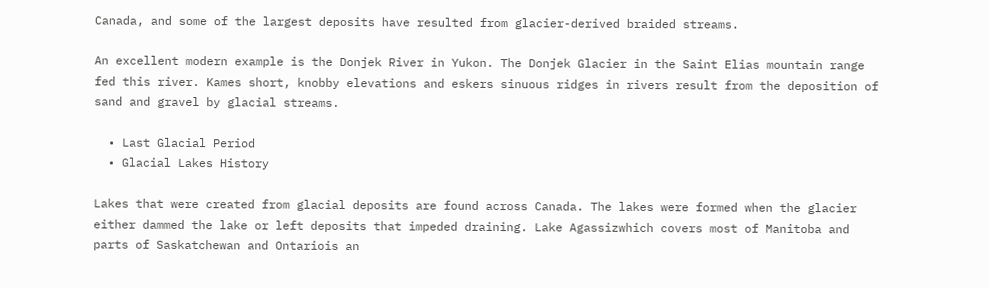Canada, and some of the largest deposits have resulted from glacier-derived braided streams.

An excellent modern example is the Donjek River in Yukon. The Donjek Glacier in the Saint Elias mountain range fed this river. Kames short, knobby elevations and eskers sinuous ridges in rivers result from the deposition of sand and gravel by glacial streams.

  • Last Glacial Period
  • Glacial Lakes History

Lakes that were created from glacial deposits are found across Canada. The lakes were formed when the glacier either dammed the lake or left deposits that impeded draining. Lake Agassizwhich covers most of Manitoba and parts of Saskatchewan and Ontariois an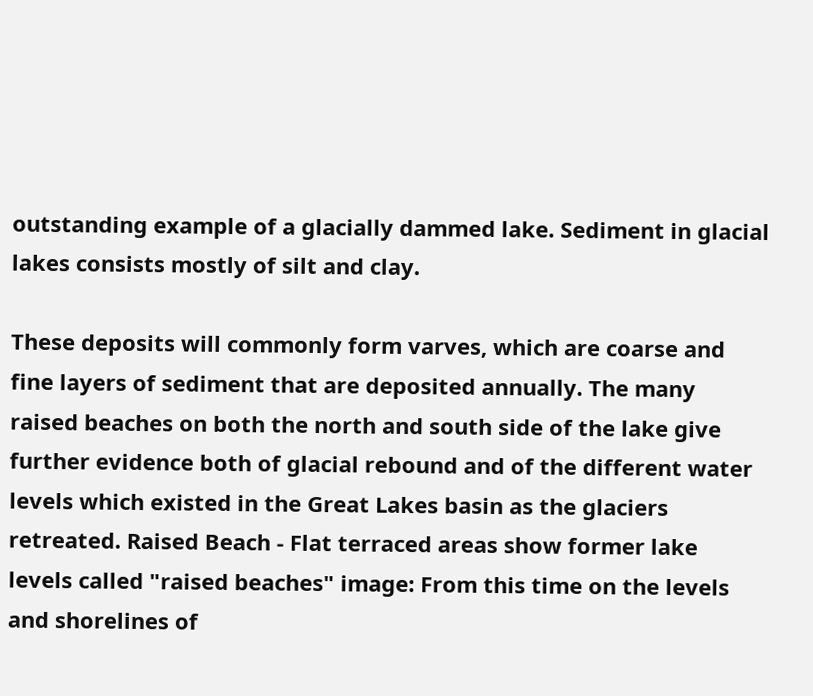outstanding example of a glacially dammed lake. Sediment in glacial lakes consists mostly of silt and clay.

These deposits will commonly form varves, which are coarse and fine layers of sediment that are deposited annually. The many raised beaches on both the north and south side of the lake give further evidence both of glacial rebound and of the different water levels which existed in the Great Lakes basin as the glaciers retreated. Raised Beach - Flat terraced areas show former lake levels called "raised beaches" image: From this time on the levels and shorelines of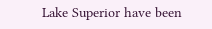Lake Superior have been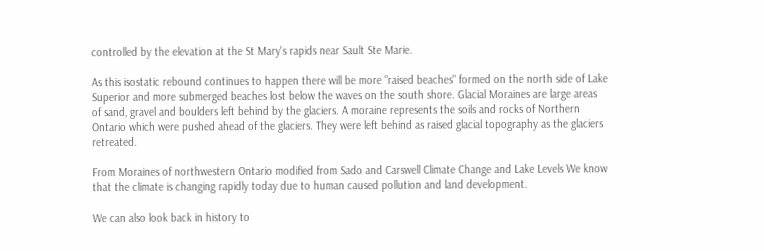controlled by the elevation at the St Mary's rapids near Sault Ste Marie.

As this isostatic rebound continues to happen there will be more "raised beaches" formed on the north side of Lake Superior and more submerged beaches lost below the waves on the south shore. Glacial Moraines are large areas of sand, gravel and boulders left behind by the glaciers. A moraine represents the soils and rocks of Northern Ontario which were pushed ahead of the glaciers. They were left behind as raised glacial topography as the glaciers retreated.

From Moraines of northwestern Ontario modified from Sado and Carswell Climate Change and Lake Levels We know that the climate is changing rapidly today due to human caused pollution and land development.

We can also look back in history to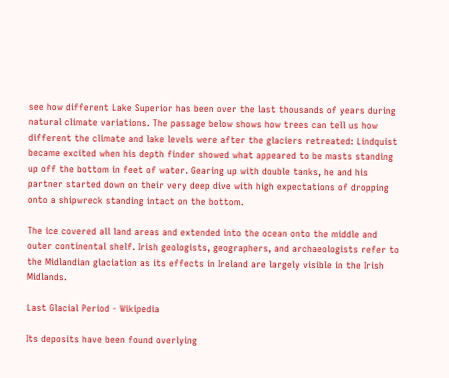see how different Lake Superior has been over the last thousands of years during natural climate variations. The passage below shows how trees can tell us how different the climate and lake levels were after the glaciers retreated: Lindquist became excited when his depth finder showed what appeared to be masts standing up off the bottom in feet of water. Gearing up with double tanks, he and his partner started down on their very deep dive with high expectations of dropping onto a shipwreck standing intact on the bottom.

The ice covered all land areas and extended into the ocean onto the middle and outer continental shelf. Irish geologists, geographers, and archaeologists refer to the Midlandian glaciation as its effects in Ireland are largely visible in the Irish Midlands.

Last Glacial Period - Wikipedia

Its deposits have been found overlying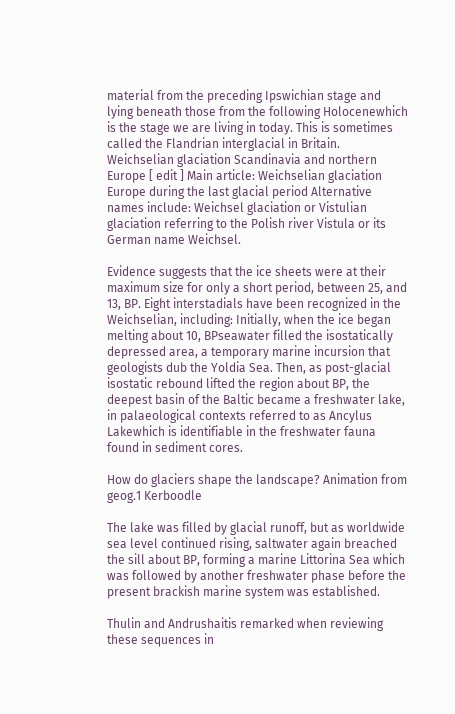material from the preceding Ipswichian stage and lying beneath those from the following Holocenewhich is the stage we are living in today. This is sometimes called the Flandrian interglacial in Britain. Weichselian glaciation Scandinavia and northern Europe [ edit ] Main article: Weichselian glaciation Europe during the last glacial period Alternative names include: Weichsel glaciation or Vistulian glaciation referring to the Polish river Vistula or its German name Weichsel.

Evidence suggests that the ice sheets were at their maximum size for only a short period, between 25, and 13, BP. Eight interstadials have been recognized in the Weichselian, including: Initially, when the ice began melting about 10, BPseawater filled the isostatically depressed area, a temporary marine incursion that geologists dub the Yoldia Sea. Then, as post-glacial isostatic rebound lifted the region about BP, the deepest basin of the Baltic became a freshwater lake, in palaeological contexts referred to as Ancylus Lakewhich is identifiable in the freshwater fauna found in sediment cores.

How do glaciers shape the landscape? Animation from geog.1 Kerboodle

The lake was filled by glacial runoff, but as worldwide sea level continued rising, saltwater again breached the sill about BP, forming a marine Littorina Sea which was followed by another freshwater phase before the present brackish marine system was established.

Thulin and Andrushaitis remarked when reviewing these sequences in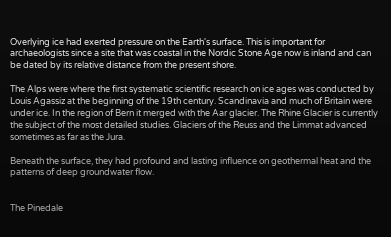Overlying ice had exerted pressure on the Earth's surface. This is important for archaeologists since a site that was coastal in the Nordic Stone Age now is inland and can be dated by its relative distance from the present shore.

The Alps were where the first systematic scientific research on ice ages was conducted by Louis Agassiz at the beginning of the 19th century. Scandinavia and much of Britain were under ice. In the region of Bern it merged with the Aar glacier. The Rhine Glacier is currently the subject of the most detailed studies. Glaciers of the Reuss and the Limmat advanced sometimes as far as the Jura.

Beneath the surface, they had profound and lasting influence on geothermal heat and the patterns of deep groundwater flow.


The Pinedale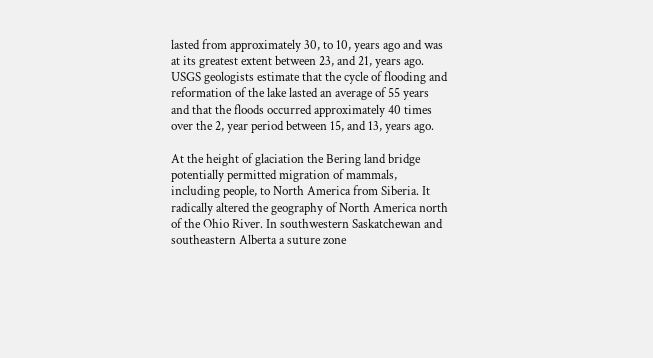lasted from approximately 30, to 10, years ago and was at its greatest extent between 23, and 21, years ago. USGS geologists estimate that the cycle of flooding and reformation of the lake lasted an average of 55 years and that the floods occurred approximately 40 times over the 2, year period between 15, and 13, years ago.

At the height of glaciation the Bering land bridge potentially permitted migration of mammals, including people, to North America from Siberia. It radically altered the geography of North America north of the Ohio River. In southwestern Saskatchewan and southeastern Alberta a suture zone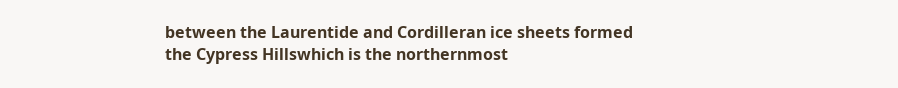between the Laurentide and Cordilleran ice sheets formed the Cypress Hillswhich is the northernmost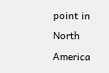point in North America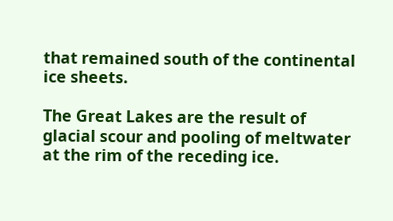that remained south of the continental ice sheets.

The Great Lakes are the result of glacial scour and pooling of meltwater at the rim of the receding ice.